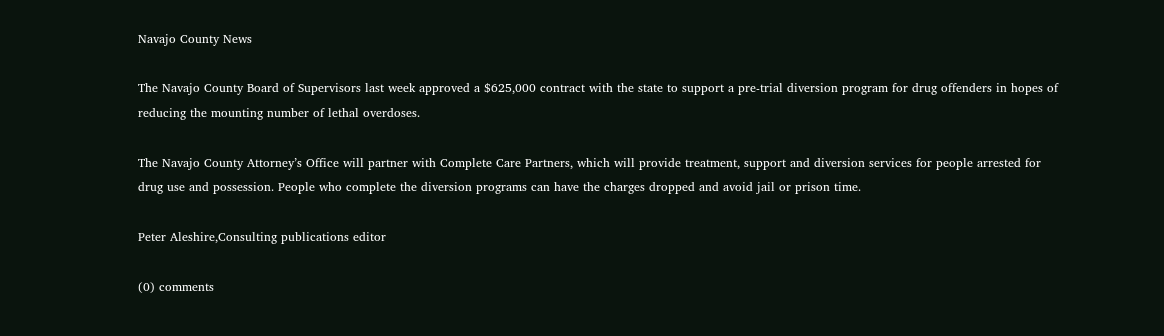Navajo County News

The Navajo County Board of Supervisors last week approved a $625,000 contract with the state to support a pre-trial diversion program for drug offenders in hopes of reducing the mounting number of lethal overdoses.

The Navajo County Attorney’s Office will partner with Complete Care Partners, which will provide treatment, support and diversion services for people arrested for drug use and possession. People who complete the diversion programs can have the charges dropped and avoid jail or prison time.

Peter Aleshire,Consulting publications editor

(0) comments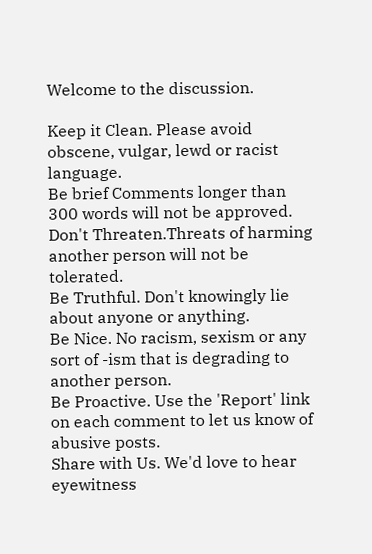Welcome to the discussion.

Keep it Clean. Please avoid obscene, vulgar, lewd or racist language.
Be brief Comments longer than 300 words will not be approved.
Don't Threaten.Threats of harming another person will not be tolerated.
Be Truthful. Don't knowingly lie about anyone or anything.
Be Nice. No racism, sexism or any sort of -ism that is degrading to another person.
Be Proactive. Use the 'Report' link on each comment to let us know of abusive posts.
Share with Us. We'd love to hear eyewitness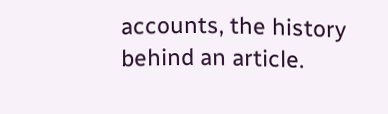accounts, the history behind an article.